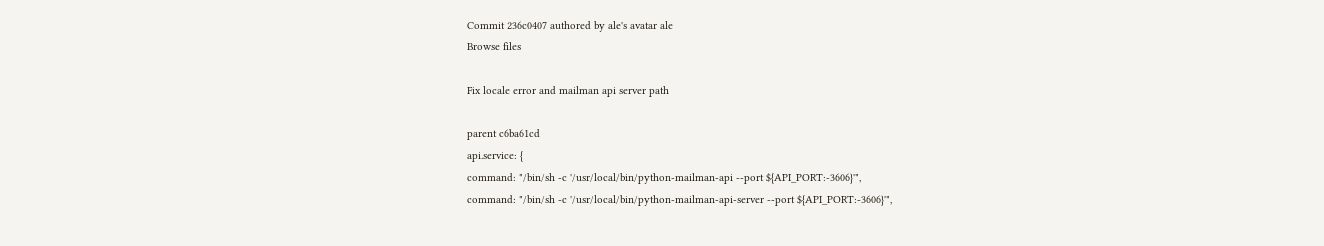Commit 236c0407 authored by ale's avatar ale
Browse files

Fix locale error and mailman api server path

parent c6ba61cd
api.service: {
command: "/bin/sh -c '/usr/local/bin/python-mailman-api --port ${API_PORT:-3606}'",
command: "/bin/sh -c '/usr/local/bin/python-mailman-api-server --port ${API_PORT:-3606}'",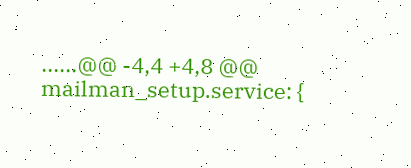......@@ -4,4 +4,8 @@ mailman_setup.service: {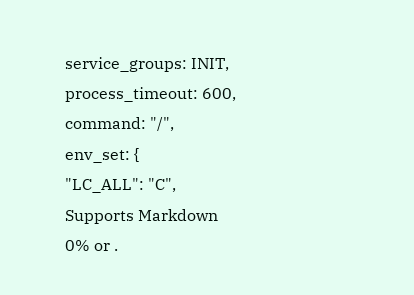service_groups: INIT,
process_timeout: 600,
command: "/",
env_set: {
"LC_ALL": "C",
Supports Markdown
0% or .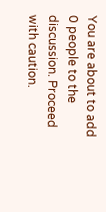You are about to add 0 people to the discussion. Proceed with caution.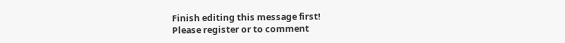Finish editing this message first!
Please register or to comment